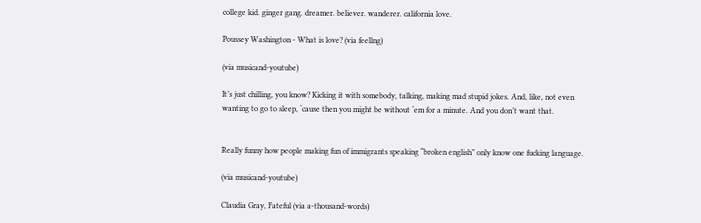college kid. ginger gang. dreamer. believer. wanderer. california love.

Poussey Washington - What is love? (via feellng)

(via musicand-youtube)

It’s just chilling, you know? Kicking it with somebody, talking, making mad stupid jokes. And, like, not even wanting to go to sleep, ‘cause then you might be without ‘em for a minute. And you don’t want that.


Really funny how people making fun of immigrants speaking “broken english” only know one fucking language.

(via musicand-youtube)

Claudia Gray, Fateful (via a-thousand-words)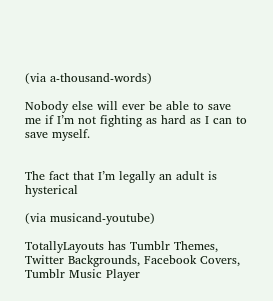(via a-thousand-words)

Nobody else will ever be able to save me if I’m not fighting as hard as I can to save myself.


The fact that I’m legally an adult is hysterical

(via musicand-youtube)

TotallyLayouts has Tumblr Themes, Twitter Backgrounds, Facebook Covers, Tumblr Music Player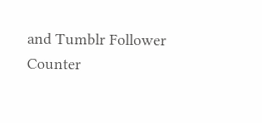and Tumblr Follower Counter